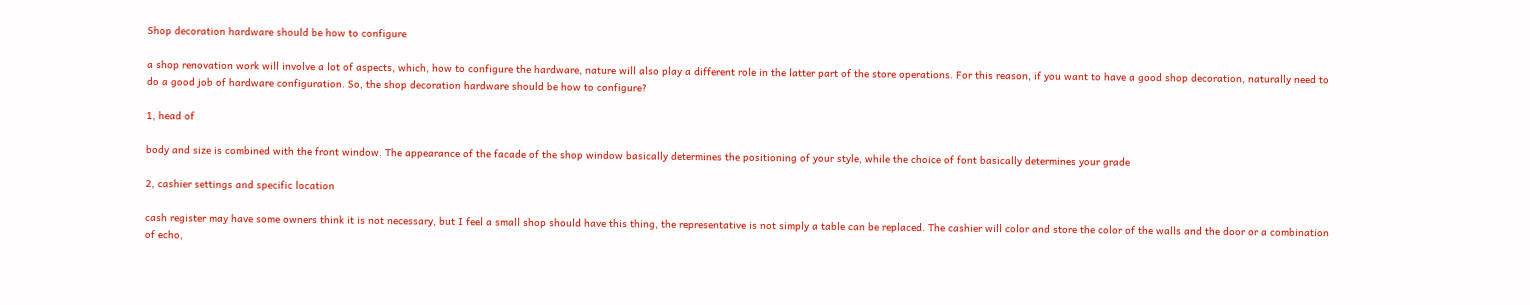Shop decoration hardware should be how to configure

a shop renovation work will involve a lot of aspects, which, how to configure the hardware, nature will also play a different role in the latter part of the store operations. For this reason, if you want to have a good shop decoration, naturally need to do a good job of hardware configuration. So, the shop decoration hardware should be how to configure?

1, head of

body and size is combined with the front window. The appearance of the facade of the shop window basically determines the positioning of your style, while the choice of font basically determines your grade

2, cashier settings and specific location

cash register may have some owners think it is not necessary, but I feel a small shop should have this thing, the representative is not simply a table can be replaced. The cashier will color and store the color of the walls and the door or a combination of echo,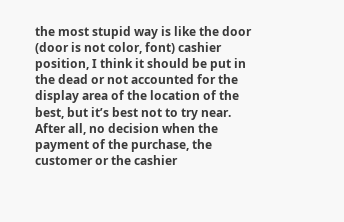the most stupid way is like the door (door is not color, font) cashier position, I think it should be put in the dead or not accounted for the display area of the location of the best, but it’s best not to try near. After all, no decision when the payment of the purchase, the customer or the cashier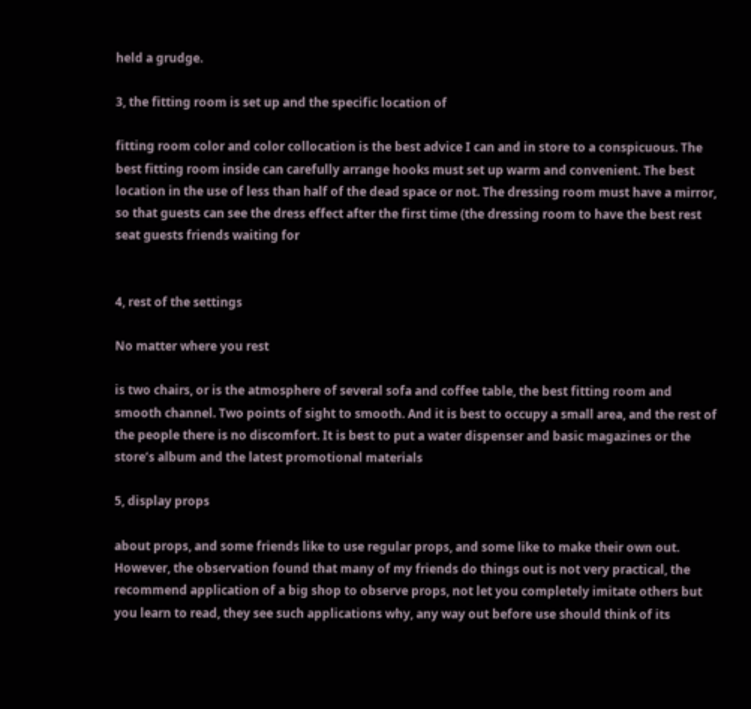held a grudge.

3, the fitting room is set up and the specific location of

fitting room color and color collocation is the best advice I can and in store to a conspicuous. The best fitting room inside can carefully arrange hooks must set up warm and convenient. The best location in the use of less than half of the dead space or not. The dressing room must have a mirror, so that guests can see the dress effect after the first time (the dressing room to have the best rest seat guests friends waiting for


4, rest of the settings

No matter where you rest

is two chairs, or is the atmosphere of several sofa and coffee table, the best fitting room and smooth channel. Two points of sight to smooth. And it is best to occupy a small area, and the rest of the people there is no discomfort. It is best to put a water dispenser and basic magazines or the store’s album and the latest promotional materials

5, display props

about props, and some friends like to use regular props, and some like to make their own out. However, the observation found that many of my friends do things out is not very practical, the recommend application of a big shop to observe props, not let you completely imitate others but you learn to read, they see such applications why, any way out before use should think of its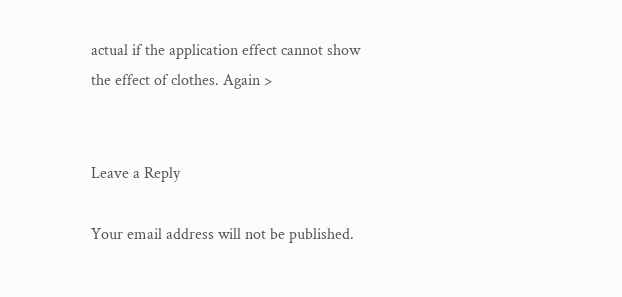actual if the application effect cannot show the effect of clothes. Again >


Leave a Reply

Your email address will not be published.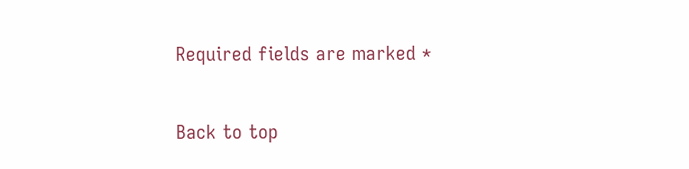Required fields are marked *

Back to top